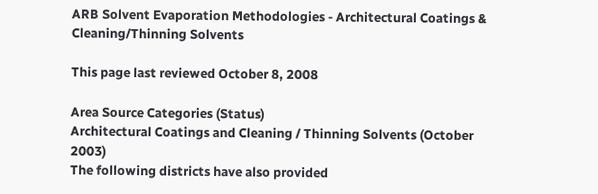ARB Solvent Evaporation Methodologies - Architectural Coatings & Cleaning/Thinning Solvents

This page last reviewed October 8, 2008

Area Source Categories (Status)
Architectural Coatings and Cleaning / Thinning Solvents (October 2003)
The following districts have also provided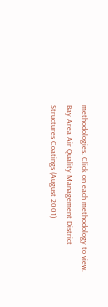methodologies. Click on each methodology to view.
Bay Area Air Quality Management District
Structures Coatings (August 2001)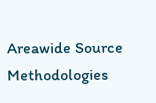Areawide Source Methodologies